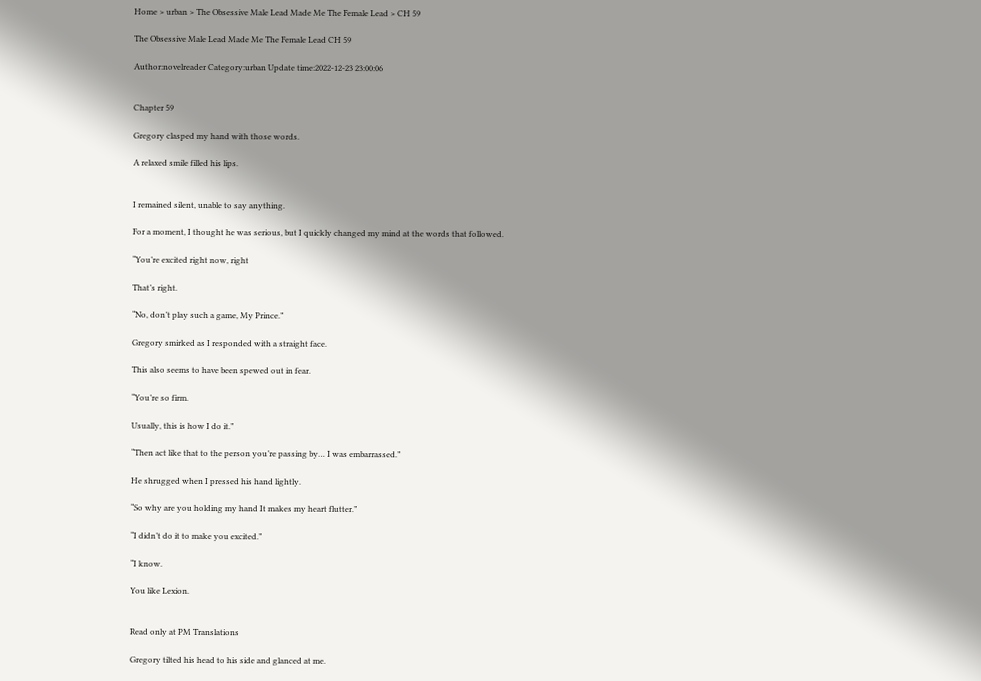Home > urban > The Obsessive Male Lead Made Me The Female Lead > CH 59

The Obsessive Male Lead Made Me The Female Lead CH 59

Author:novelreader Category:urban Update time:2022-12-23 23:00:06


Chapter 59

Gregory clasped my hand with those words.

A relaxed smile filled his lips.


I remained silent, unable to say anything.

For a moment, I thought he was serious, but I quickly changed my mind at the words that followed.

“You’re excited right now, right

That’s right.

“No, don’t play such a game, My Prince.”

Gregory smirked as I responded with a straight face.

This also seems to have been spewed out in fear.

“You’re so firm.

Usually, this is how I do it.”

“Then act like that to the person you’re passing by… I was embarrassed.”

He shrugged when I pressed his hand lightly.

“So why are you holding my hand It makes my heart flutter.”

“I didn’t do it to make you excited.”

“I know.

You like Lexion.


Read only at PM Translations

Gregory tilted his head to his side and glanced at me.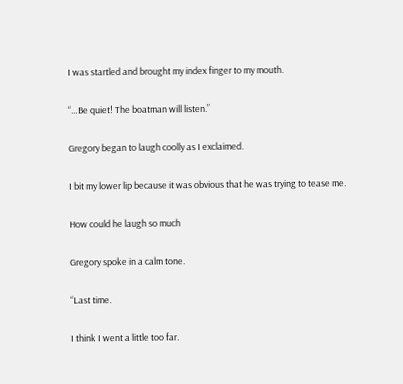I was startled and brought my index finger to my mouth.

“…Be quiet! The boatman will listen.”

Gregory began to laugh coolly as I exclaimed.

I bit my lower lip because it was obvious that he was trying to tease me.

How could he laugh so much

Gregory spoke in a calm tone.

“Last time.

I think I went a little too far.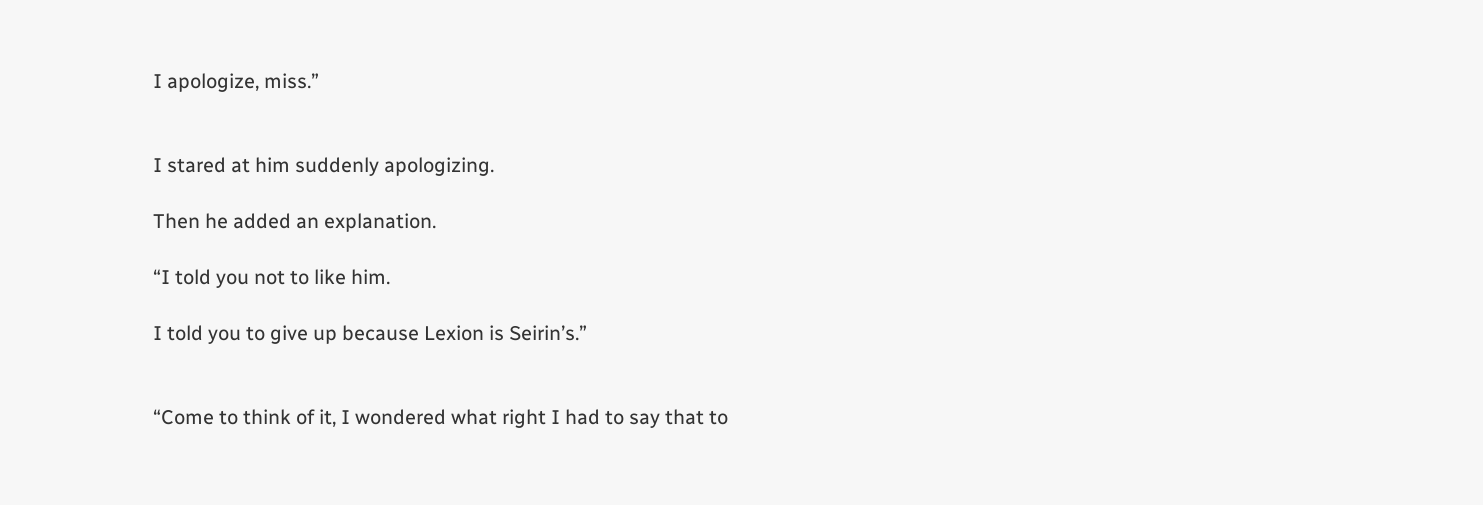I apologize, miss.”


I stared at him suddenly apologizing.

Then he added an explanation.

“I told you not to like him.

I told you to give up because Lexion is Seirin’s.”


“Come to think of it, I wondered what right I had to say that to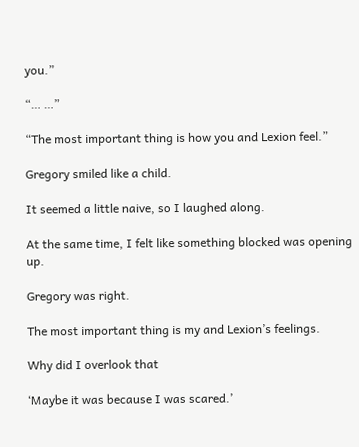you.”

“… …”

“The most important thing is how you and Lexion feel.”

Gregory smiled like a child.

It seemed a little naive, so I laughed along.

At the same time, I felt like something blocked was opening up.

Gregory was right.

The most important thing is my and Lexion’s feelings.

Why did I overlook that

‘Maybe it was because I was scared.’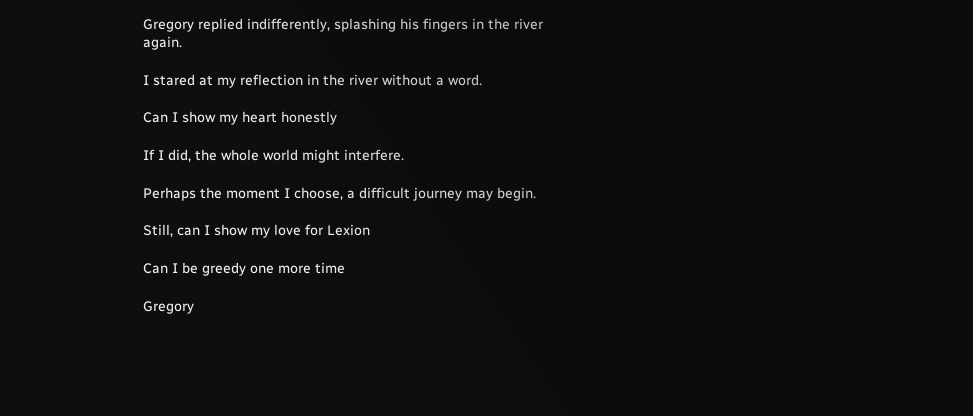Gregory replied indifferently, splashing his fingers in the river again.

I stared at my reflection in the river without a word.

Can I show my heart honestly

If I did, the whole world might interfere.

Perhaps the moment I choose, a difficult journey may begin.

Still, can I show my love for Lexion

Can I be greedy one more time

Gregory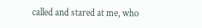called and stared at me, who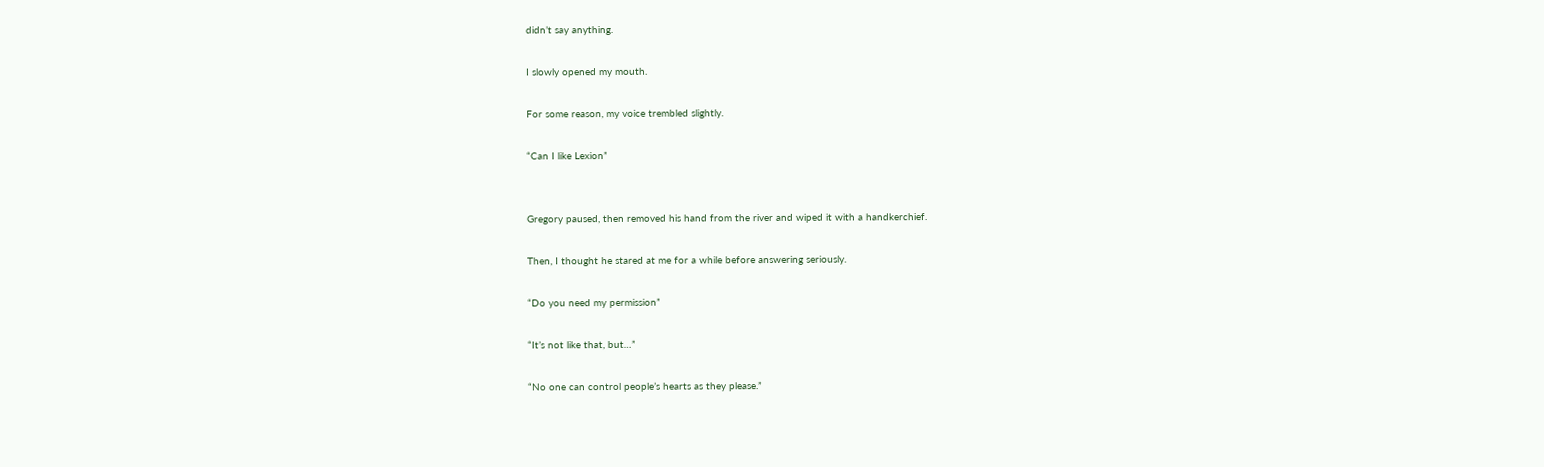didn’t say anything.

I slowly opened my mouth.

For some reason, my voice trembled slightly.

“Can I like Lexion”


Gregory paused, then removed his hand from the river and wiped it with a handkerchief.

Then, I thought he stared at me for a while before answering seriously.

“Do you need my permission”

“It’s not like that, but…”

“No one can control people’s hearts as they please.”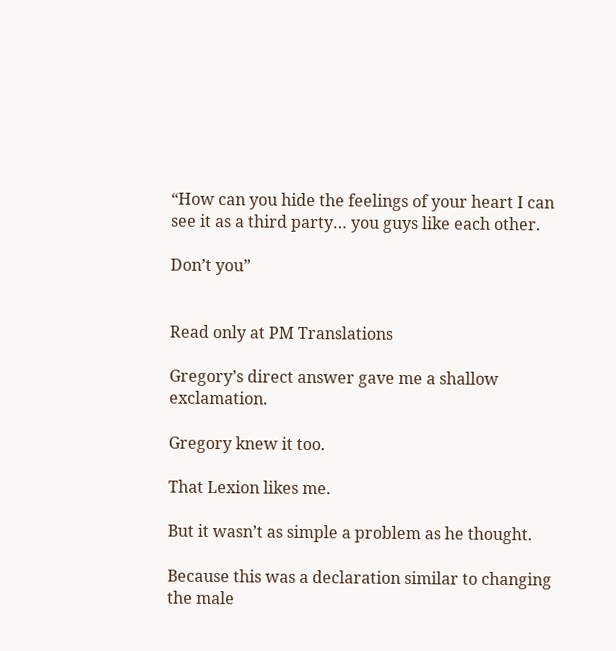“How can you hide the feelings of your heart I can see it as a third party… you guys like each other.

Don’t you”


Read only at PM Translations

Gregory’s direct answer gave me a shallow exclamation.

Gregory knew it too.

That Lexion likes me.

But it wasn’t as simple a problem as he thought.

Because this was a declaration similar to changing the male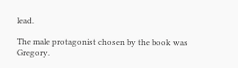lead.

The male protagonist chosen by the book was Gregory.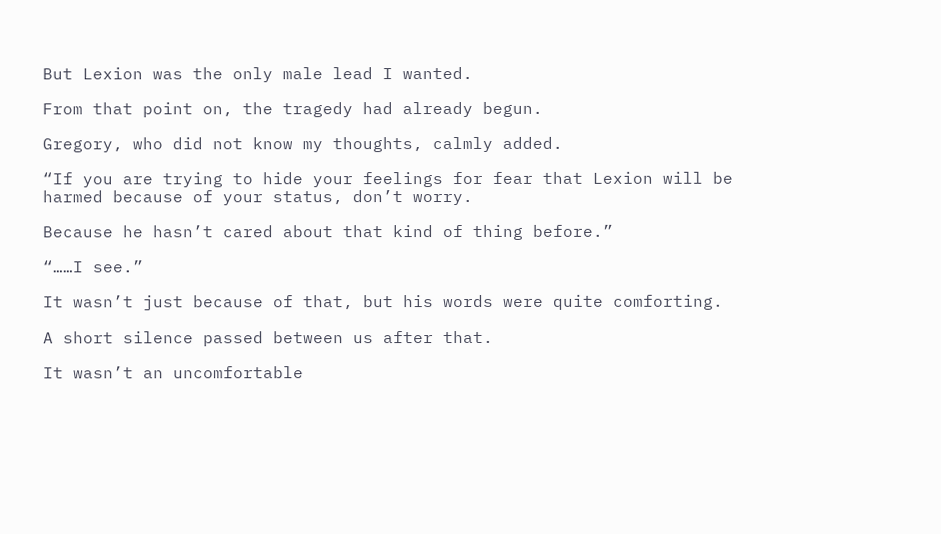But Lexion was the only male lead I wanted.

From that point on, the tragedy had already begun.

Gregory, who did not know my thoughts, calmly added.

“If you are trying to hide your feelings for fear that Lexion will be harmed because of your status, don’t worry.

Because he hasn’t cared about that kind of thing before.”

“……I see.”

It wasn’t just because of that, but his words were quite comforting.

A short silence passed between us after that.

It wasn’t an uncomfortable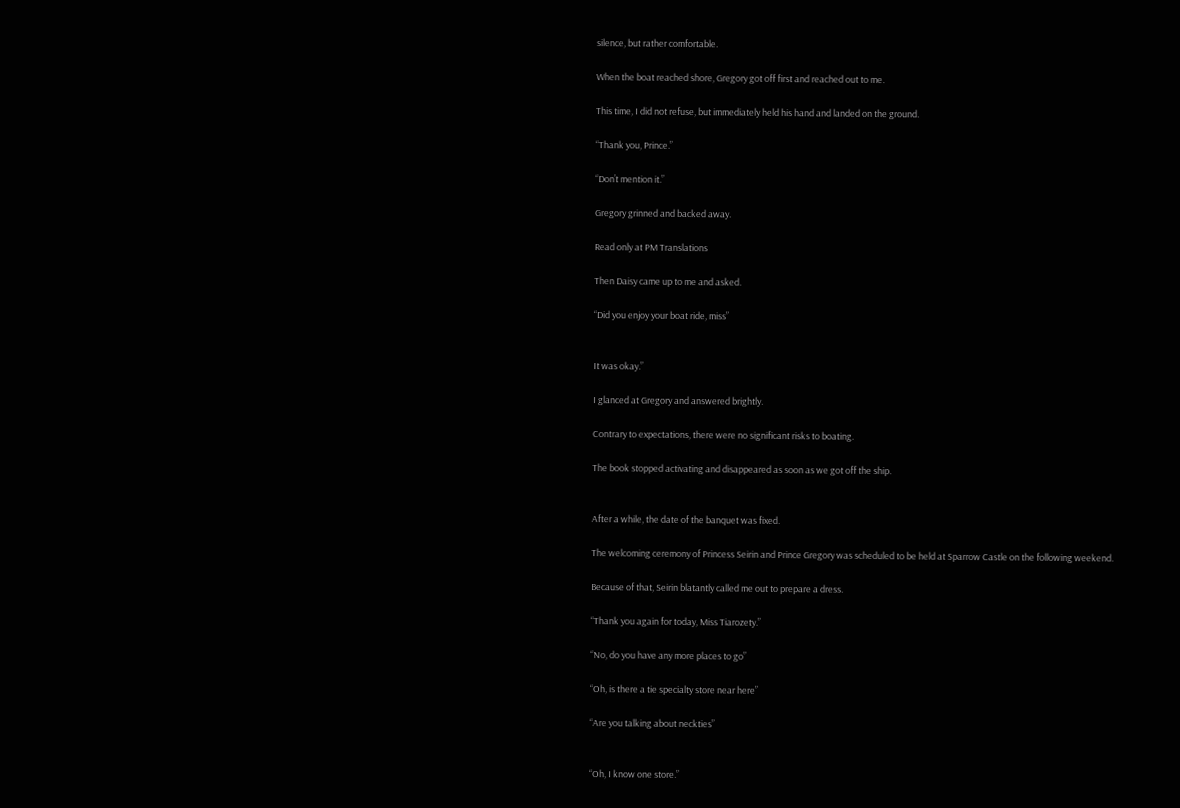silence, but rather comfortable.

When the boat reached shore, Gregory got off first and reached out to me.

This time, I did not refuse, but immediately held his hand and landed on the ground.

“Thank you, Prince.”

“Don’t mention it.”

Gregory grinned and backed away.

Read only at PM Translations

Then Daisy came up to me and asked.

“Did you enjoy your boat ride, miss”


It was okay.”

I glanced at Gregory and answered brightly.

Contrary to expectations, there were no significant risks to boating.

The book stopped activating and disappeared as soon as we got off the ship.


After a while, the date of the banquet was fixed.

The welcoming ceremony of Princess Seirin and Prince Gregory was scheduled to be held at Sparrow Castle on the following weekend.

Because of that, Seirin blatantly called me out to prepare a dress.

“Thank you again for today, Miss Tiarozety.”

“No, do you have any more places to go”

“Oh, is there a tie specialty store near here”

“Are you talking about neckties”


“Oh, I know one store.”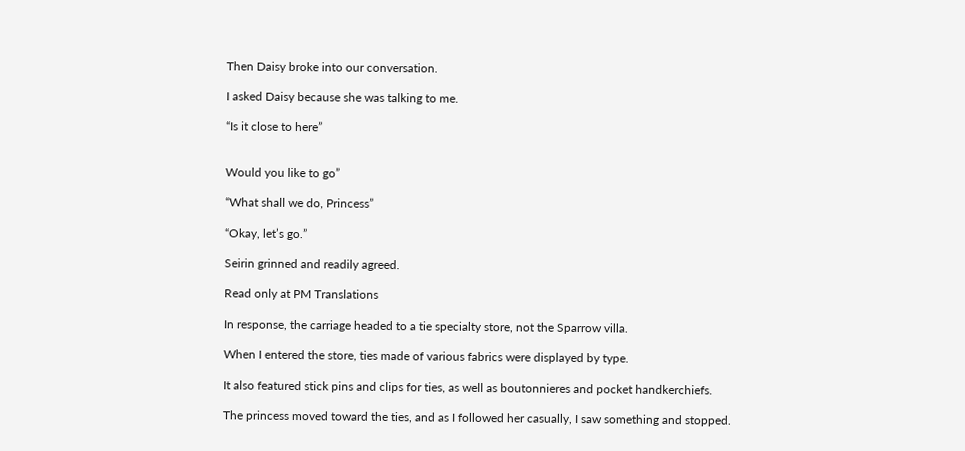Then Daisy broke into our conversation.

I asked Daisy because she was talking to me.

“Is it close to here”


Would you like to go”

“What shall we do, Princess”

“Okay, let’s go.”

Seirin grinned and readily agreed.

Read only at PM Translations

In response, the carriage headed to a tie specialty store, not the Sparrow villa.

When I entered the store, ties made of various fabrics were displayed by type.

It also featured stick pins and clips for ties, as well as boutonnieres and pocket handkerchiefs.

The princess moved toward the ties, and as I followed her casually, I saw something and stopped.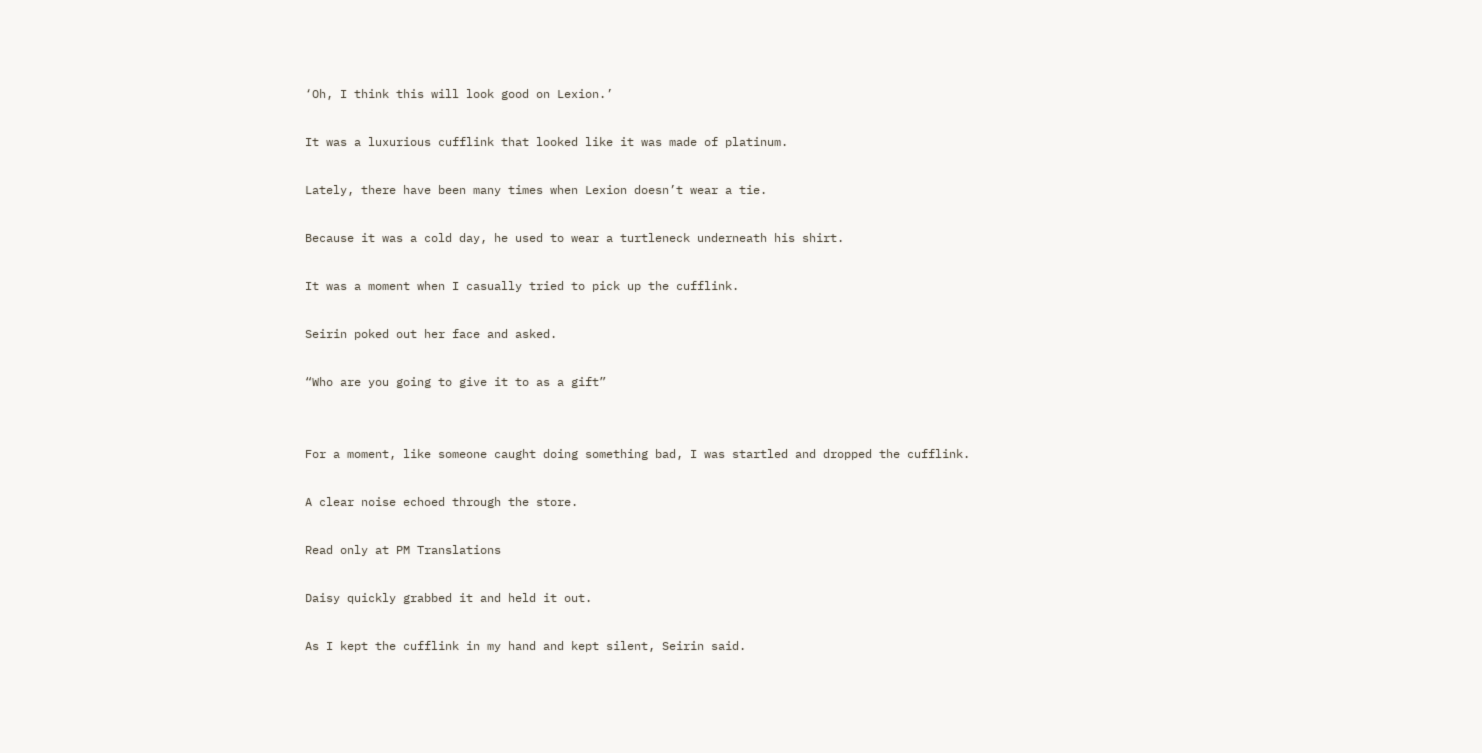‘Oh, I think this will look good on Lexion.’

It was a luxurious cufflink that looked like it was made of platinum.

Lately, there have been many times when Lexion doesn’t wear a tie.

Because it was a cold day, he used to wear a turtleneck underneath his shirt.

It was a moment when I casually tried to pick up the cufflink.

Seirin poked out her face and asked.

“Who are you going to give it to as a gift”


For a moment, like someone caught doing something bad, I was startled and dropped the cufflink.

A clear noise echoed through the store.

Read only at PM Translations

Daisy quickly grabbed it and held it out.

As I kept the cufflink in my hand and kept silent, Seirin said.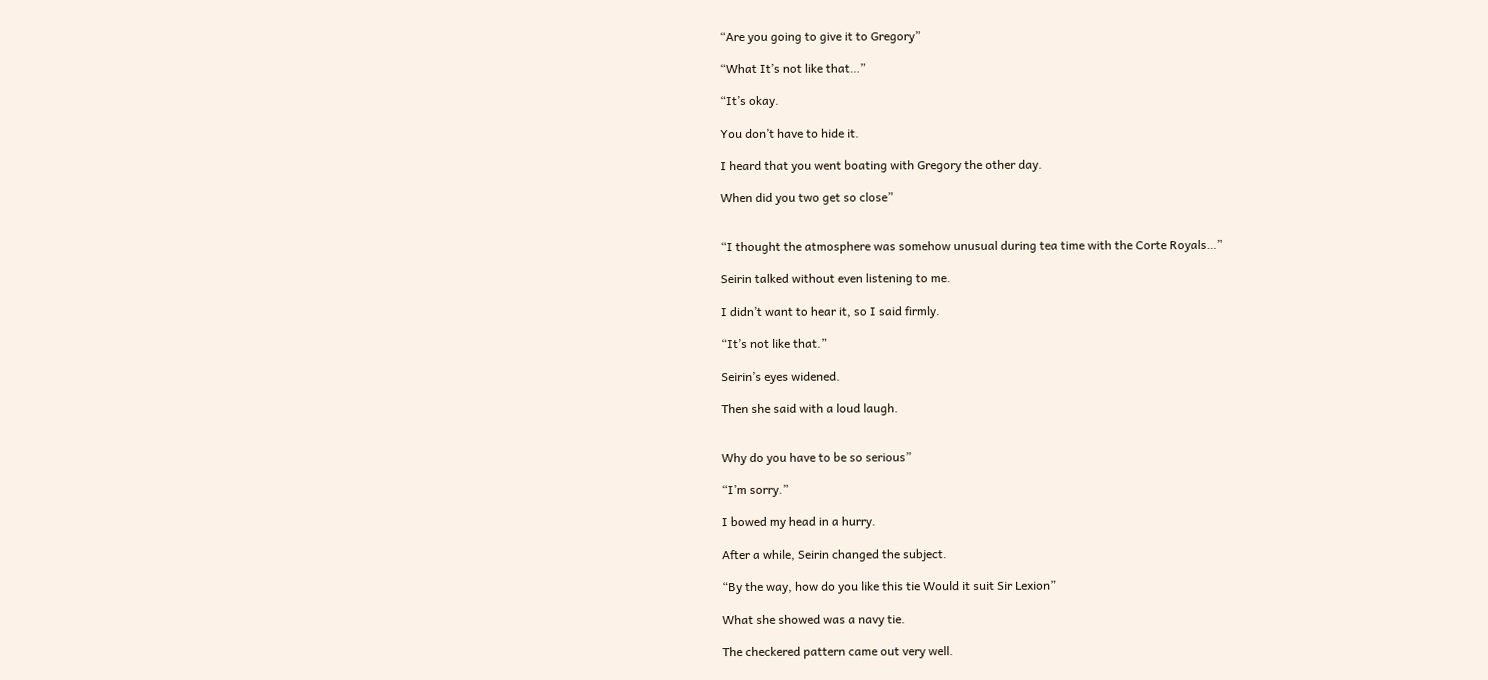“Are you going to give it to Gregory”

“What It’s not like that…”

“It’s okay.

You don’t have to hide it.

I heard that you went boating with Gregory the other day.

When did you two get so close”


“I thought the atmosphere was somehow unusual during tea time with the Corte Royals…”

Seirin talked without even listening to me.

I didn’t want to hear it, so I said firmly.

“It’s not like that.”

Seirin’s eyes widened.

Then she said with a loud laugh.


Why do you have to be so serious”

“I’m sorry.”

I bowed my head in a hurry.

After a while, Seirin changed the subject.

“By the way, how do you like this tie Would it suit Sir Lexion”

What she showed was a navy tie.

The checkered pattern came out very well.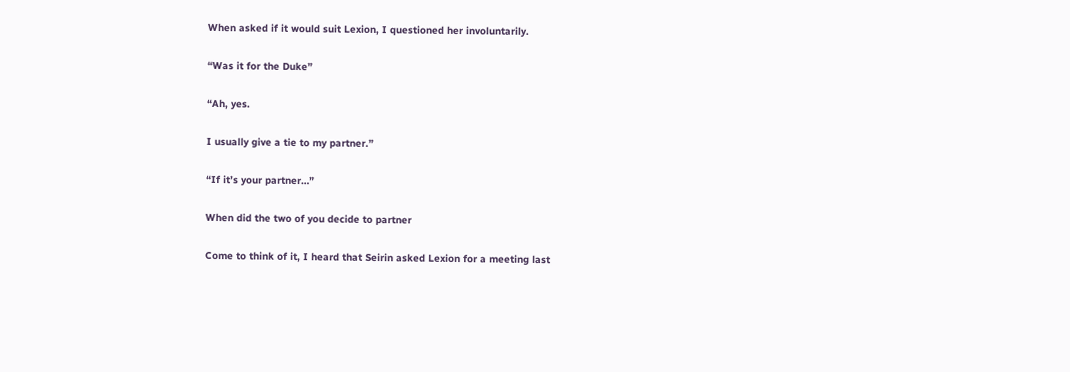When asked if it would suit Lexion, I questioned her involuntarily.

“Was it for the Duke”

“Ah, yes.

I usually give a tie to my partner.”

“If it’s your partner…”

When did the two of you decide to partner

Come to think of it, I heard that Seirin asked Lexion for a meeting last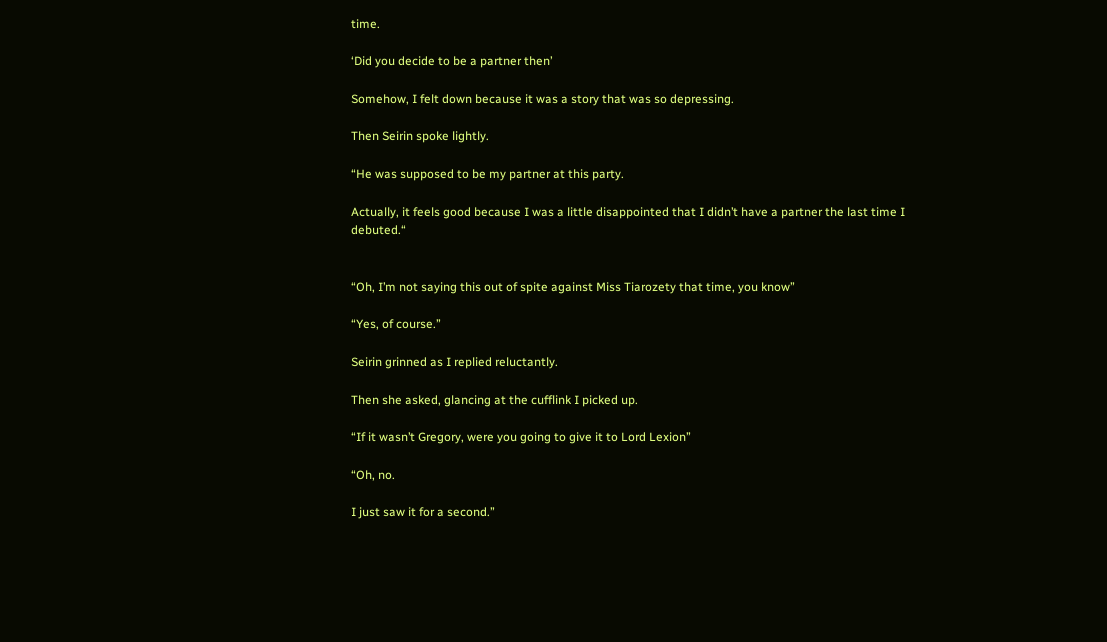time.

‘Did you decide to be a partner then’

Somehow, I felt down because it was a story that was so depressing.

Then Seirin spoke lightly.

“He was supposed to be my partner at this party.

Actually, it feels good because I was a little disappointed that I didn’t have a partner the last time I debuted.“


“Oh, I’m not saying this out of spite against Miss Tiarozety that time, you know”

“Yes, of course.”

Seirin grinned as I replied reluctantly.

Then she asked, glancing at the cufflink I picked up.

“If it wasn’t Gregory, were you going to give it to Lord Lexion”

“Oh, no.

I just saw it for a second.”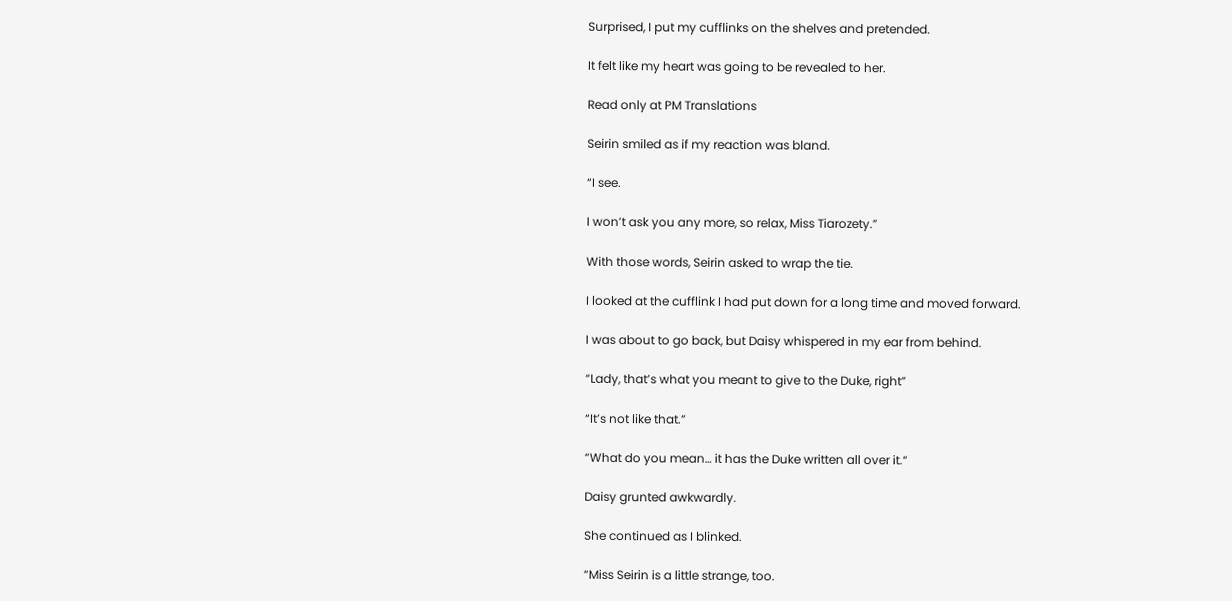Surprised, I put my cufflinks on the shelves and pretended.

It felt like my heart was going to be revealed to her.

Read only at PM Translations

Seirin smiled as if my reaction was bland.

“I see.

I won’t ask you any more, so relax, Miss Tiarozety.”

With those words, Seirin asked to wrap the tie.

I looked at the cufflink I had put down for a long time and moved forward.

I was about to go back, but Daisy whispered in my ear from behind.

“Lady, that’s what you meant to give to the Duke, right”

“It’s not like that.”

“What do you mean… it has the Duke written all over it.“

Daisy grunted awkwardly.

She continued as I blinked.

“Miss Seirin is a little strange, too.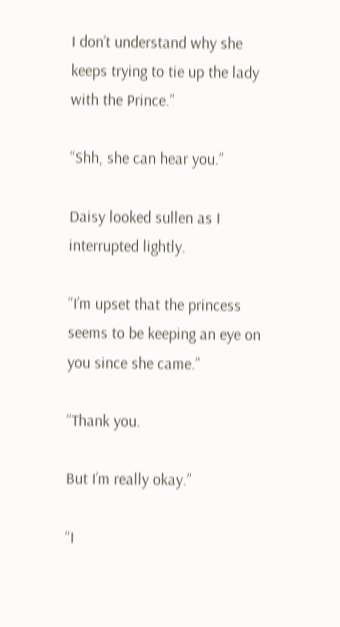I don’t understand why she keeps trying to tie up the lady with the Prince.”

“Shh, she can hear you.”

Daisy looked sullen as I interrupted lightly.

“I’m upset that the princess seems to be keeping an eye on you since she came.”

“Thank you.

But I’m really okay.”

“I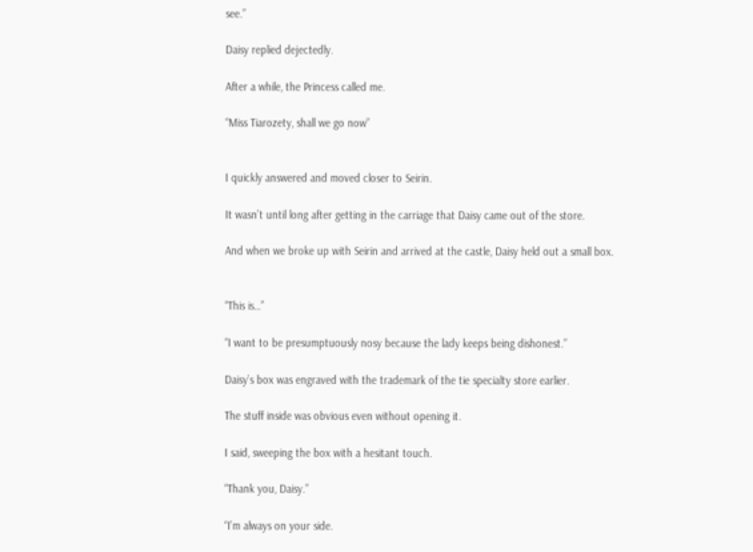see.”

Daisy replied dejectedly.

After a while, the Princess called me.

“Miss Tiarozety, shall we go now”


I quickly answered and moved closer to Seirin.

It wasn’t until long after getting in the carriage that Daisy came out of the store.

And when we broke up with Seirin and arrived at the castle, Daisy held out a small box.


“This is…”

“I want to be presumptuously nosy because the lady keeps being dishonest.”

Daisy’s box was engraved with the trademark of the tie specialty store earlier.

The stuff inside was obvious even without opening it.

I said, sweeping the box with a hesitant touch.

“Thank you, Daisy.”

“I’m always on your side.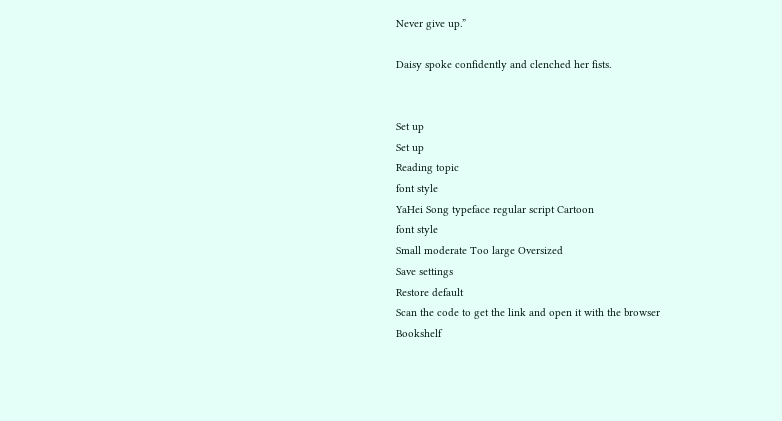Never give up.”

Daisy spoke confidently and clenched her fists.


Set up
Set up
Reading topic
font style
YaHei Song typeface regular script Cartoon
font style
Small moderate Too large Oversized
Save settings
Restore default
Scan the code to get the link and open it with the browser
Bookshelf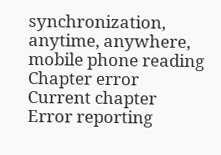synchronization, anytime, anywhere, mobile phone reading
Chapter error
Current chapter
Error reporting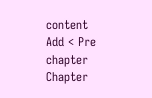content
Add < Pre chapter Chapter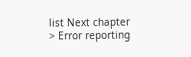list Next chapter > Error reporting